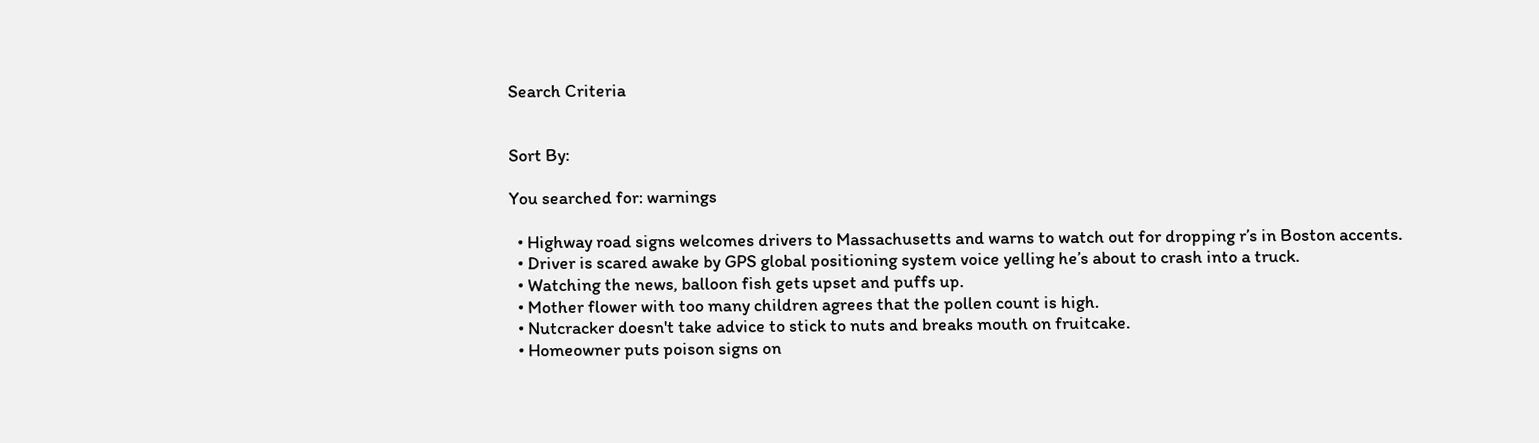Search Criteria


Sort By:

You searched for: warnings

  • Highway road signs welcomes drivers to Massachusetts and warns to watch out for dropping r’s in Boston accents.
  • Driver is scared awake by GPS global positioning system voice yelling he’s about to crash into a truck.
  • Watching the news, balloon fish gets upset and puffs up.
  • Mother flower with too many children agrees that the pollen count is high.
  • Nutcracker doesn't take advice to stick to nuts and breaks mouth on fruitcake.
  • Homeowner puts poison signs on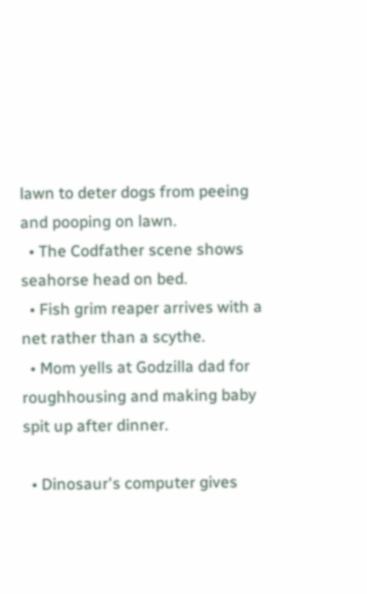lawn to deter dogs from peeing and pooping on lawn.
  • The Codfather scene shows seahorse head on bed.
  • Fish grim reaper arrives with a net rather than a scythe.
  • Mom yells at Godzilla dad for roughhousing and making baby spit up after dinner.

  • Dinosaur's computer gives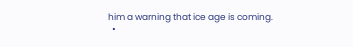him a warning that ice age is coming.
  •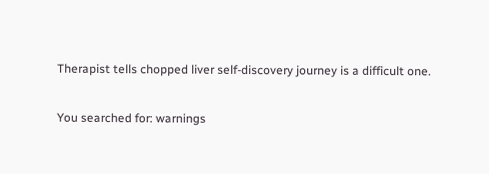Therapist tells chopped liver self-discovery journey is a difficult one.

You searched for: warnings